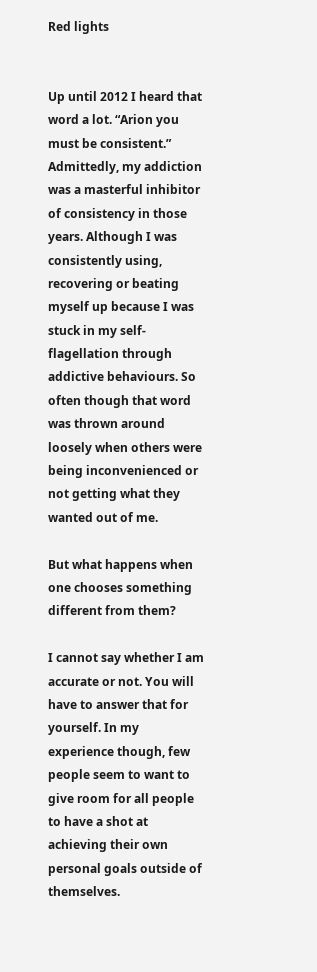Red lights


Up until 2012 I heard that word a lot. “Arion you must be consistent.” Admittedly, my addiction was a masterful inhibitor of consistency in those years. Although I was consistently using, recovering or beating myself up because I was stuck in my self-flagellation through addictive behaviours. So often though that word was thrown around loosely when others were being inconvenienced or not getting what they wanted out of me.

But what happens when one chooses something different from them?

I cannot say whether I am accurate or not. You will have to answer that for yourself. In my experience though, few people seem to want to give room for all people to have a shot at achieving their own personal goals outside of themselves.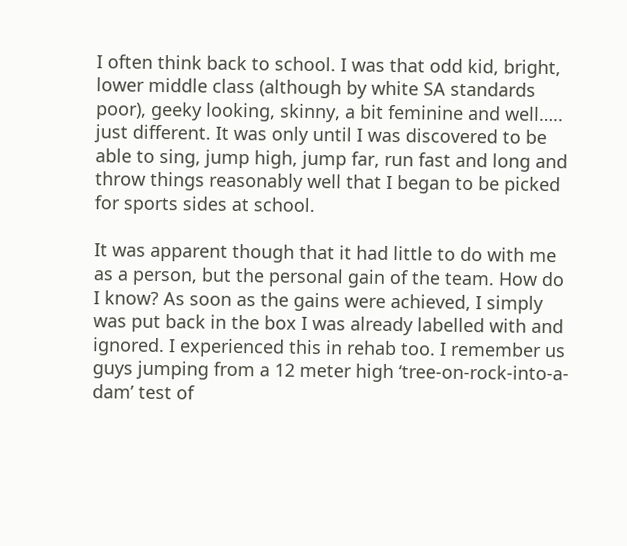I often think back to school. I was that odd kid, bright, lower middle class (although by white SA standards poor), geeky looking, skinny, a bit feminine and well….. just different. It was only until I was discovered to be able to sing, jump high, jump far, run fast and long and throw things reasonably well that I began to be picked for sports sides at school.

It was apparent though that it had little to do with me as a person, but the personal gain of the team. How do I know? As soon as the gains were achieved, I simply was put back in the box I was already labelled with and ignored. I experienced this in rehab too. I remember us guys jumping from a 12 meter high ‘tree-on-rock-into-a-dam’ test of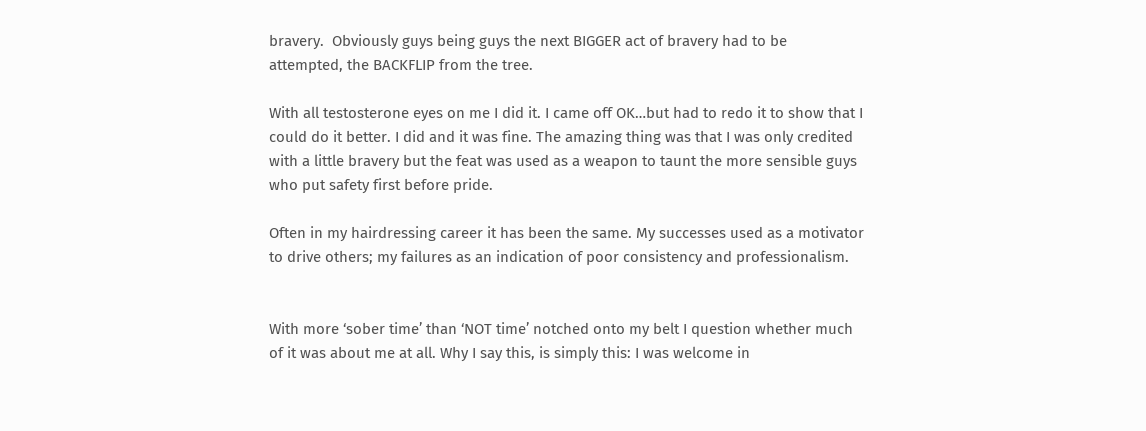bravery.  Obviously guys being guys the next BIGGER act of bravery had to be attempted, the BACKFLIP from the tree.

With all testosterone eyes on me I did it. I came off OK…but had to redo it to show that I could do it better. I did and it was fine. The amazing thing was that I was only credited with a little bravery but the feat was used as a weapon to taunt the more sensible guys who put safety first before pride.

Often in my hairdressing career it has been the same. My successes used as a motivator to drive others; my failures as an indication of poor consistency and professionalism.


With more ‘sober time’ than ‘NOT time’ notched onto my belt I question whether much of it was about me at all. Why I say this, is simply this: I was welcome in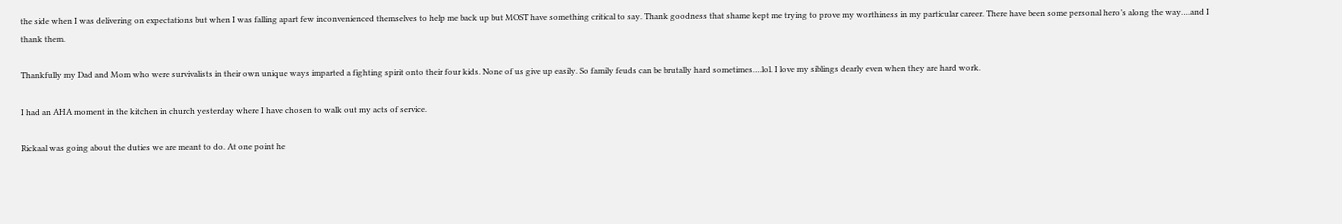the side when I was delivering on expectations but when I was falling apart few inconvenienced themselves to help me back up but MOST have something critical to say. Thank goodness that shame kept me trying to prove my worthiness in my particular career. There have been some personal hero’s along the way….and I thank them.

Thankfully my Dad and Mom who were survivalists in their own unique ways imparted a fighting spirit onto their four kids. None of us give up easily. So family feuds can be brutally hard sometimes….lol. I love my siblings dearly even when they are hard work.

I had an AHA moment in the kitchen in church yesterday where I have chosen to walk out my acts of service.

Rickaal was going about the duties we are meant to do. At one point he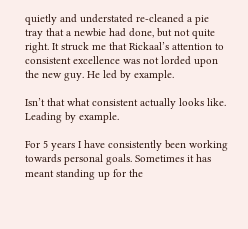quietly and understated re-cleaned a pie tray that a newbie had done, but not quite right. It struck me that Rickaal’s attention to consistent excellence was not lorded upon the new guy. He led by example.

Isn’t that what consistent actually looks like. Leading by example.

For 5 years I have consistently been working towards personal goals. Sometimes it has meant standing up for the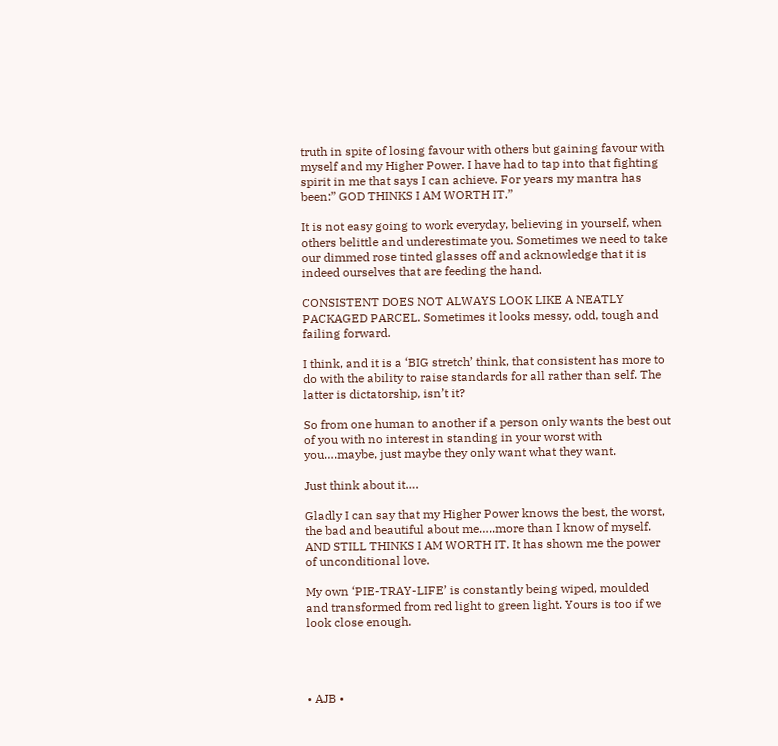truth in spite of losing favour with others but gaining favour with myself and my Higher Power. I have had to tap into that fighting spirit in me that says I can achieve. For years my mantra has been:” GOD THINKS I AM WORTH IT.”

It is not easy going to work everyday, believing in yourself, when others belittle and underestimate you. Sometimes we need to take our dimmed rose tinted glasses off and acknowledge that it is indeed ourselves that are feeding the hand.

CONSISTENT DOES NOT ALWAYS LOOK LIKE A NEATLY PACKAGED PARCEL. Sometimes it looks messy, odd, tough and failing forward.

I think, and it is a ‘BIG stretch’ think, that consistent has more to do with the ability to raise standards for all rather than self. The latter is dictatorship, isn’t it?

So from one human to another if a person only wants the best out of you with no interest in standing in your worst with you….maybe, just maybe they only want what they want.

Just think about it….

Gladly I can say that my Higher Power knows the best, the worst, the bad and beautiful about me…..more than I know of myself. AND STILL THINKS I AM WORTH IT. It has shown me the power of unconditional love.

My own ‘PIE-TRAY-LIFE’ is constantly being wiped, moulded and transformed from red light to green light. Yours is too if we look close enough.




• AJB •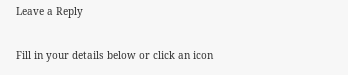Leave a Reply

Fill in your details below or click an icon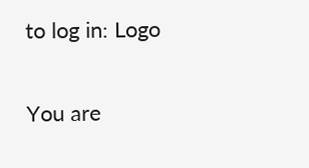to log in: Logo

You are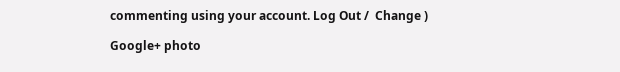commenting using your account. Log Out /  Change )

Google+ photo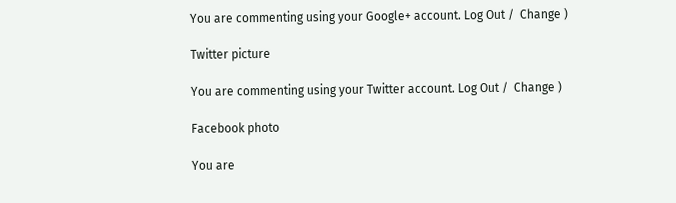You are commenting using your Google+ account. Log Out /  Change )

Twitter picture

You are commenting using your Twitter account. Log Out /  Change )

Facebook photo

You are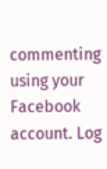commenting using your Facebook account. Log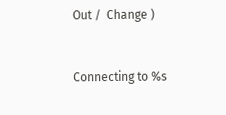Out /  Change )


Connecting to %s